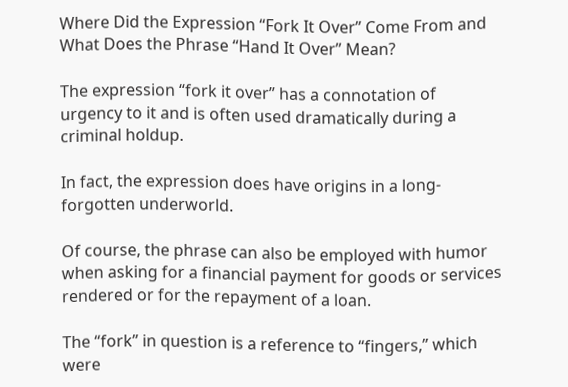Where Did the Expression “Fork It Over” Come From and What Does the Phrase “Hand It Over” Mean?

The expression “fork it over” has a connotation of urgency to it and is often used dramatically during a criminal holdup.

In fact, the expression does have origins in a long-forgotten underworld.

Of course, the phrase can also be employed with humor when asking for a financial payment for goods or services rendered or for the repayment of a loan.

The “fork” in question is a reference to “fingers,” which were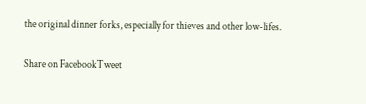the original dinner forks, especially for thieves and other low-lifes.

Share on FacebookTweet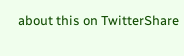about this on TwitterShare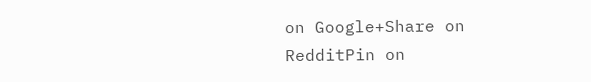on Google+Share on RedditPin on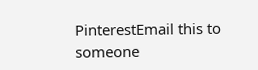PinterestEmail this to someone